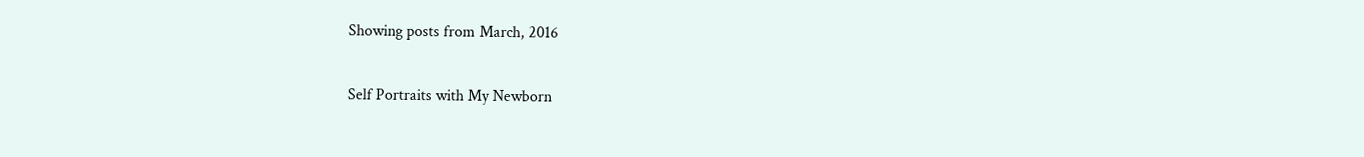Showing posts from March, 2016

Self Portraits with My Newborn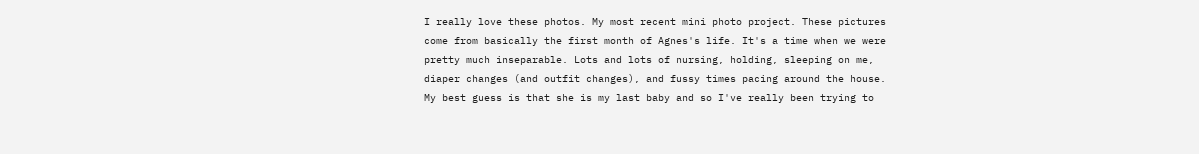I really love these photos. My most recent mini photo project. These pictures come from basically the first month of Agnes's life. It's a time when we were pretty much inseparable. Lots and lots of nursing, holding, sleeping on me, diaper changes (and outfit changes), and fussy times pacing around the house.  My best guess is that she is my last baby and so I've really been trying to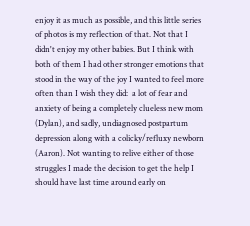enjoy it as much as possible, and this little series of photos is my reflection of that. Not that I didn't enjoy my other babies. But I think with both of them I had other stronger emotions that stood in the way of the joy I wanted to feel more often than I wish they did:  a lot of fear and anxiety of being a completely clueless new mom (Dylan), and sadly, undiagnosed postpartum depression along with a colicky/refluxy newborn (Aaron). Not wanting to relive either of those struggles I made the decision to get the help I should have last time around early on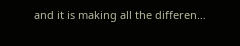and it is making all the differen…